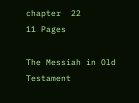chapter  22
11 Pages

The Messiah in Old Testament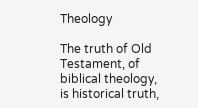Theology

The truth of Old Testament, of biblical theology, is historical truth,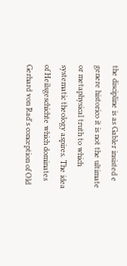the discipline is as Gabler insisted e genere historico it is not the ultimate or metaphysical truth to which systematic theology aspires. The idea of Heilsgeschichte which dominates Gerhard von Rad's conception of Old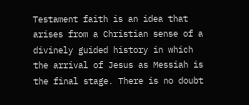Testament faith is an idea that arises from a Christian sense of a divinely guided history in which the arrival of Jesus as Messiah is the final stage. There is no doubt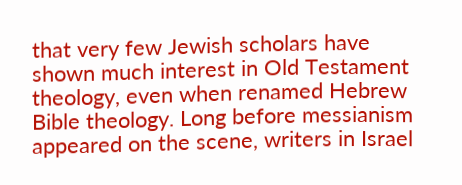that very few Jewish scholars have shown much interest in Old Testament theology, even when renamed Hebrew Bible theology. Long before messianism appeared on the scene, writers in Israel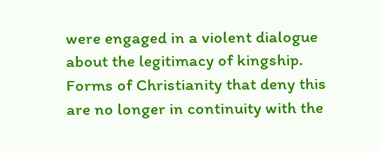were engaged in a violent dialogue about the legitimacy of kingship. Forms of Christianity that deny this are no longer in continuity with the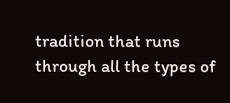tradition that runs through all the types of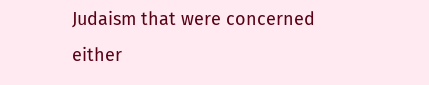Judaism that were concerned either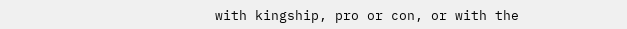with kingship, pro or con, or with the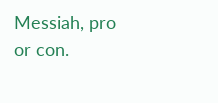Messiah, pro or con.